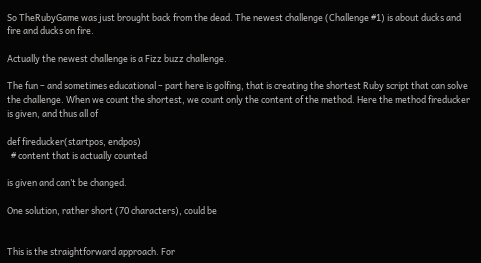So TheRubyGame was just brought back from the dead. The newest challenge (Challenge #1) is about ducks and fire and ducks on fire.

Actually the newest challenge is a Fizz buzz challenge.

The fun – and sometimes educational – part here is golfing, that is creating the shortest Ruby script that can solve the challenge. When we count the shortest, we count only the content of the method. Here the method fireducker is given, and thus all of

def fireducker(startpos, endpos)
  # content that is actually counted

is given and can’t be changed.

One solution, rather short (70 characters), could be


This is the straightforward approach. For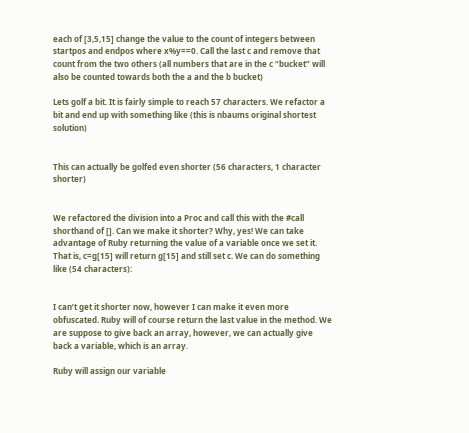each of [3,5,15] change the value to the count of integers between startpos and endpos where x%y==0. Call the last c and remove that count from the two others (all numbers that are in the c “bucket” will also be counted towards both the a and the b bucket)

Lets golf a bit. It is fairly simple to reach 57 characters. We refactor a bit and end up with something like (this is nbaums original shortest solution)


This can actually be golfed even shorter (56 characters, 1 character shorter)


We refactored the division into a Proc and call this with the #call shorthand of []. Can we make it shorter? Why, yes! We can take advantage of Ruby returning the value of a variable once we set it. That is, c=g[15] will return g[15] and still set c. We can do something like (54 characters):


I can’t get it shorter now, however I can make it even more obfuscated. Ruby will of course return the last value in the method. We are suppose to give back an array, however, we can actually give back a variable, which is an array.

Ruby will assign our variable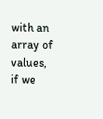with an array of values, if we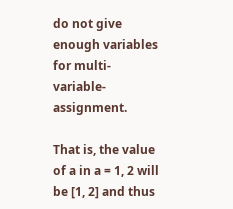do not give enough variables for multi-variable-assignment.

That is, the value of a in a = 1, 2 will be [1, 2] and thus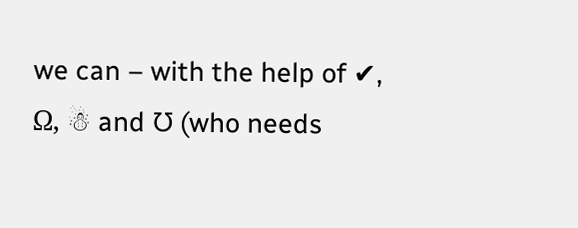we can – with the help of ✔, Ω, ☃ and ℧ (who needs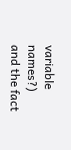variable names?) and the fact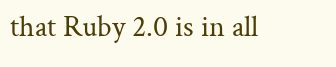that Ruby 2.0 is in all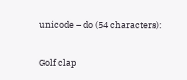unicode – do (54 characters):


Golf clap